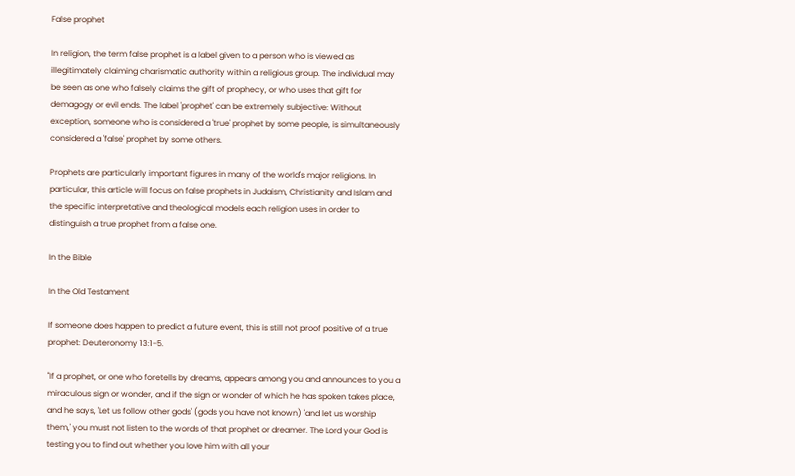False prophet

In religion, the term false prophet is a label given to a person who is viewed as illegitimately claiming charismatic authority within a religious group. The individual may be seen as one who falsely claims the gift of prophecy, or who uses that gift for demagogy or evil ends. The label 'prophet' can be extremely subjective: Without exception, someone who is considered a 'true' prophet by some people, is simultaneously considered a 'false' prophet by some others.

Prophets are particularly important figures in many of the world's major religions. In particular, this article will focus on false prophets in Judaism, Christianity and Islam and the specific interpretative and theological models each religion uses in order to distinguish a true prophet from a false one.

In the Bible

In the Old Testament

If someone does happen to predict a future event, this is still not proof positive of a true prophet: Deuteronomy 13:1-5.

"If a prophet, or one who foretells by dreams, appears among you and announces to you a miraculous sign or wonder, and if the sign or wonder of which he has spoken takes place, and he says, 'Let us follow other gods' (gods you have not known) 'and let us worship them,' you must not listen to the words of that prophet or dreamer. The Lord your God is testing you to find out whether you love him with all your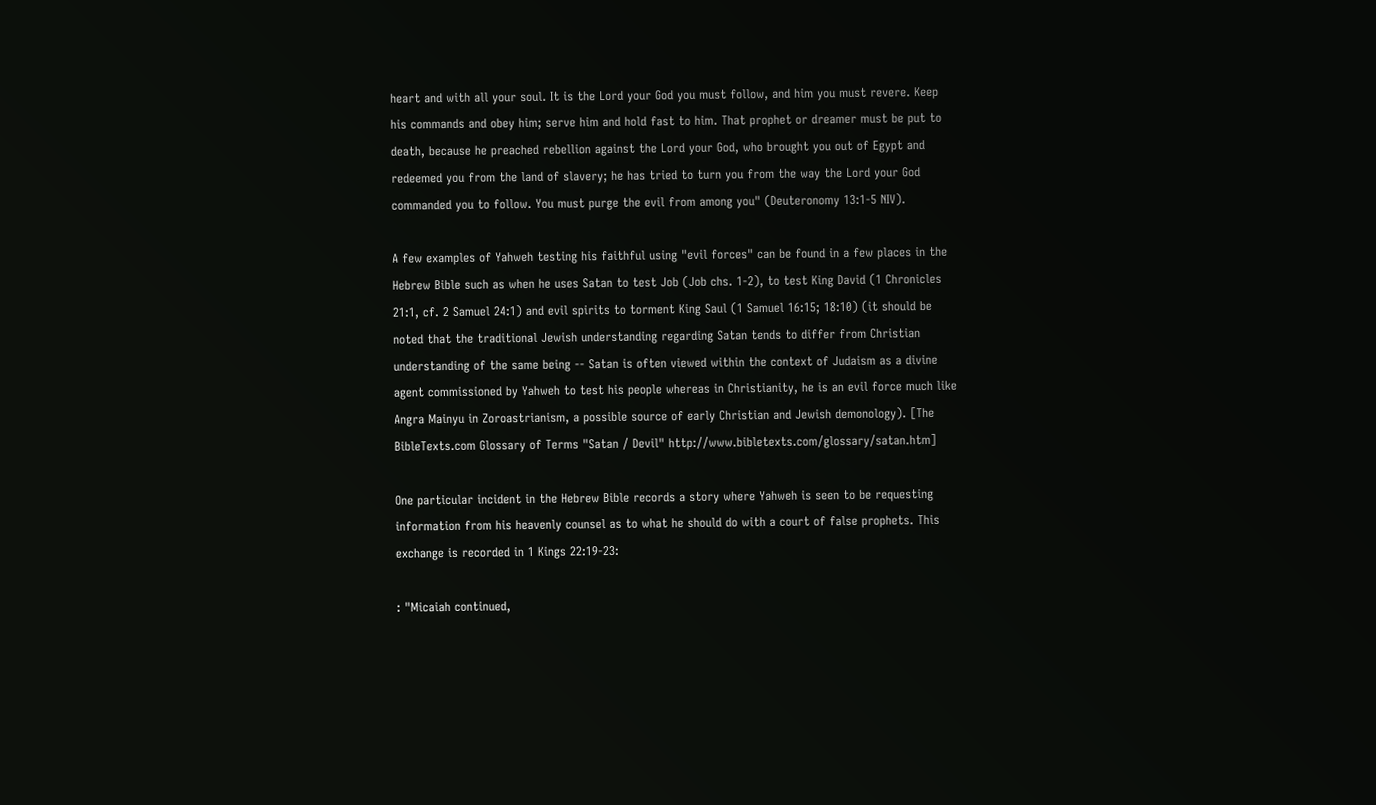heart and with all your soul. It is the Lord your God you must follow, and him you must revere. Keep his commands and obey him; serve him and hold fast to him. That prophet or dreamer must be put to death, because he preached rebellion against the Lord your God, who brought you out of Egypt and redeemed you from the land of slavery; he has tried to turn you from the way the Lord your God commanded you to follow. You must purge the evil from among you" (Deuteronomy 13:1-5 NIV).

A few examples of Yahweh testing his faithful using "evil forces" can be found in a few places in the Hebrew Bible such as when he uses Satan to test Job (Job chs. 1-2), to test King David (1 Chronicles 21:1, cf. 2 Samuel 24:1) and evil spirits to torment King Saul (1 Samuel 16:15; 18:10) (it should be noted that the traditional Jewish understanding regarding Satan tends to differ from Christian understanding of the same being -- Satan is often viewed within the context of Judaism as a divine agent commissioned by Yahweh to test his people whereas in Christianity, he is an evil force much like Angra Mainyu in Zoroastrianism, a possible source of early Christian and Jewish demonology). [The BibleTexts.com Glossary of Terms "Satan / Devil" http://www.bibletexts.com/glossary/satan.htm]

One particular incident in the Hebrew Bible records a story where Yahweh is seen to be requesting information from his heavenly counsel as to what he should do with a court of false prophets. This exchange is recorded in 1 Kings 22:19-23:

: "Micaiah continued,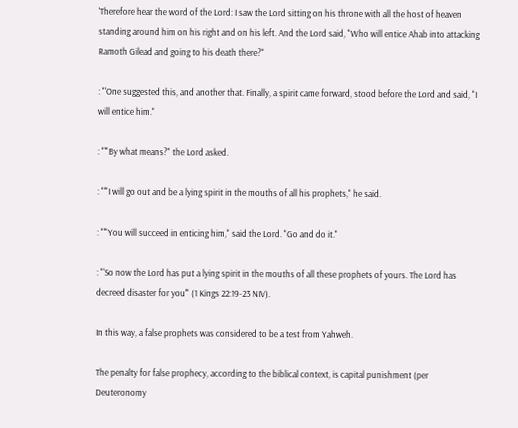'Therefore hear the word of the Lord: I saw the Lord sitting on his throne with all the host of heaven standing around him on his right and on his left. And the Lord said, "Who will entice Ahab into attacking Ramoth Gilead and going to his death there?"

: "'One suggested this, and another that. Finally, a spirit came forward, stood before the Lord and said, "I will entice him."

: "'"By what means?" the Lord asked.

: "'"I will go out and be a lying spirit in the mouths of all his prophets," he said.

: "'"You will succeed in enticing him," said the Lord. "Go and do it."

: "'So now the Lord has put a lying spirit in the mouths of all these prophets of yours. The Lord has decreed disaster for you'" (1 Kings 22:19-23 NIV).

In this way, a false prophets was considered to be a test from Yahweh.

The penalty for false prophecy, according to the biblical context, is capital punishment (per Deuteronomy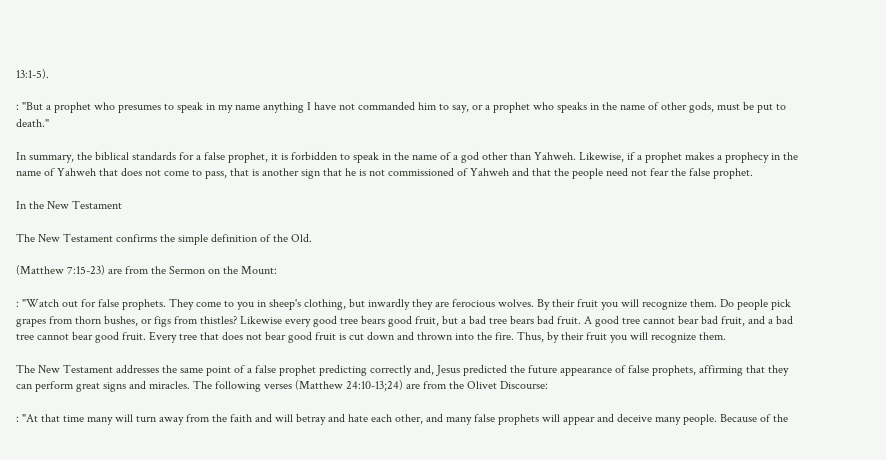13:1-5).

: "But a prophet who presumes to speak in my name anything I have not commanded him to say, or a prophet who speaks in the name of other gods, must be put to death."

In summary, the biblical standards for a false prophet, it is forbidden to speak in the name of a god other than Yahweh. Likewise, if a prophet makes a prophecy in the name of Yahweh that does not come to pass, that is another sign that he is not commissioned of Yahweh and that the people need not fear the false prophet.

In the New Testament

The New Testament confirms the simple definition of the Old.

(Matthew 7:15-23) are from the Sermon on the Mount:

: "Watch out for false prophets. They come to you in sheep's clothing, but inwardly they are ferocious wolves. By their fruit you will recognize them. Do people pick grapes from thorn bushes, or figs from thistles? Likewise every good tree bears good fruit, but a bad tree bears bad fruit. A good tree cannot bear bad fruit, and a bad tree cannot bear good fruit. Every tree that does not bear good fruit is cut down and thrown into the fire. Thus, by their fruit you will recognize them.

The New Testament addresses the same point of a false prophet predicting correctly and, Jesus predicted the future appearance of false prophets, affirming that they can perform great signs and miracles. The following verses (Matthew 24:10-13;24) are from the Olivet Discourse:

: "At that time many will turn away from the faith and will betray and hate each other, and many false prophets will appear and deceive many people. Because of the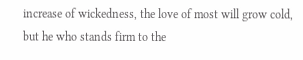increase of wickedness, the love of most will grow cold, but he who stands firm to the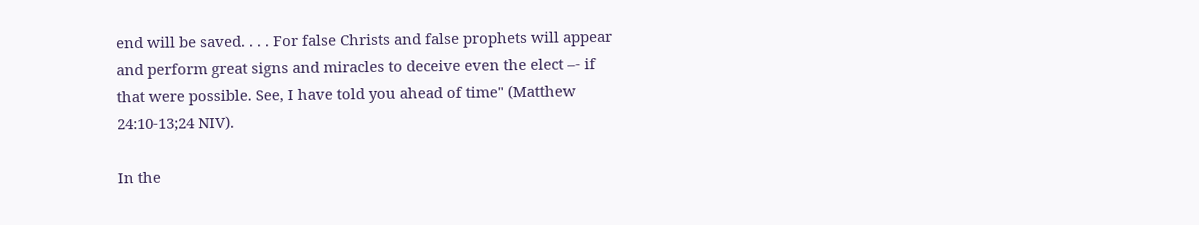end will be saved. . . . For false Christs and false prophets will appear and perform great signs and miracles to deceive even the elect –- if that were possible. See, I have told you ahead of time" (Matthew 24:10-13;24 NIV).

In the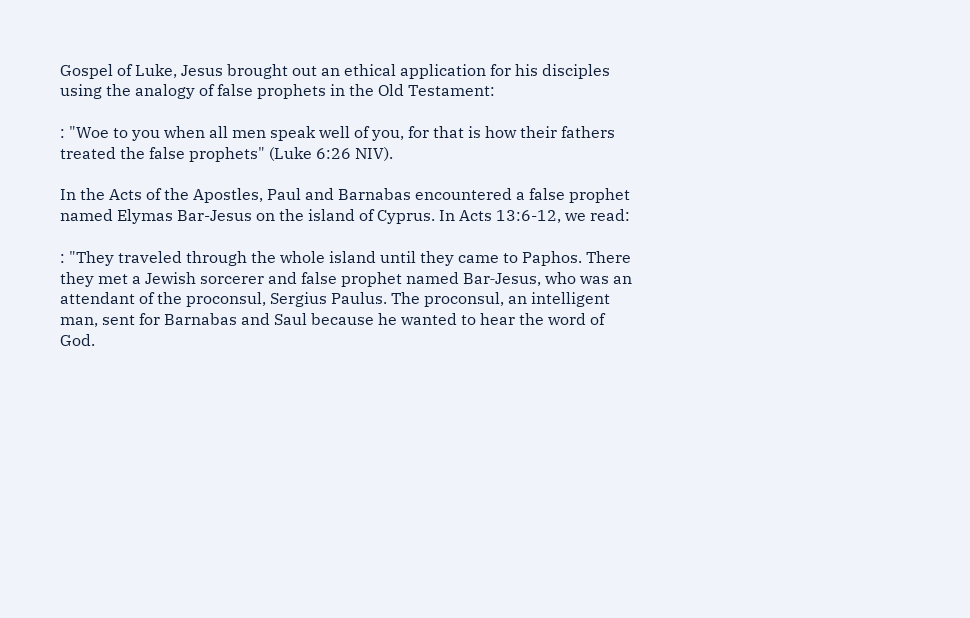Gospel of Luke, Jesus brought out an ethical application for his disciples using the analogy of false prophets in the Old Testament:

: "Woe to you when all men speak well of you, for that is how their fathers treated the false prophets" (Luke 6:26 NIV).

In the Acts of the Apostles, Paul and Barnabas encountered a false prophet named Elymas Bar-Jesus on the island of Cyprus. In Acts 13:6-12, we read:

: "They traveled through the whole island until they came to Paphos. There they met a Jewish sorcerer and false prophet named Bar‑Jesus, who was an attendant of the proconsul, Sergius Paulus. The proconsul, an intelligent man, sent for Barnabas and Saul because he wanted to hear the word of God.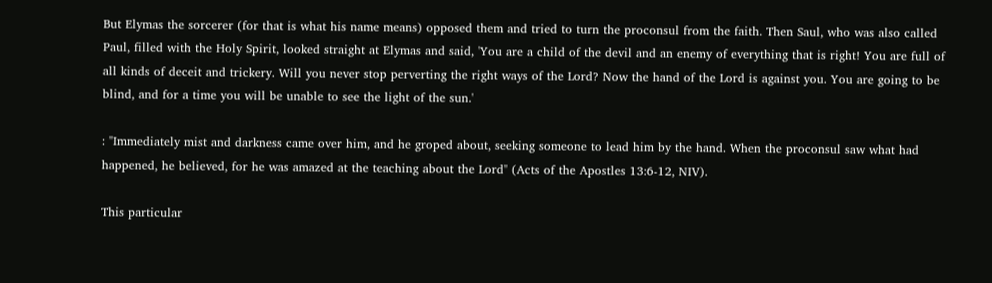But Elymas the sorcerer (for that is what his name means) opposed them and tried to turn the proconsul from the faith. Then Saul, who was also called Paul, filled with the Holy Spirit, looked straight at Elymas and said, 'You are a child of the devil and an enemy of everything that is right! You are full of all kinds of deceit and trickery. Will you never stop perverting the right ways of the Lord? Now the hand of the Lord is against you. You are going to be blind, and for a time you will be unable to see the light of the sun.'

: "Immediately mist and darkness came over him, and he groped about, seeking someone to lead him by the hand. When the proconsul saw what had happened, he believed, for he was amazed at the teaching about the Lord" (Acts of the Apostles 13:6-12, NIV).

This particular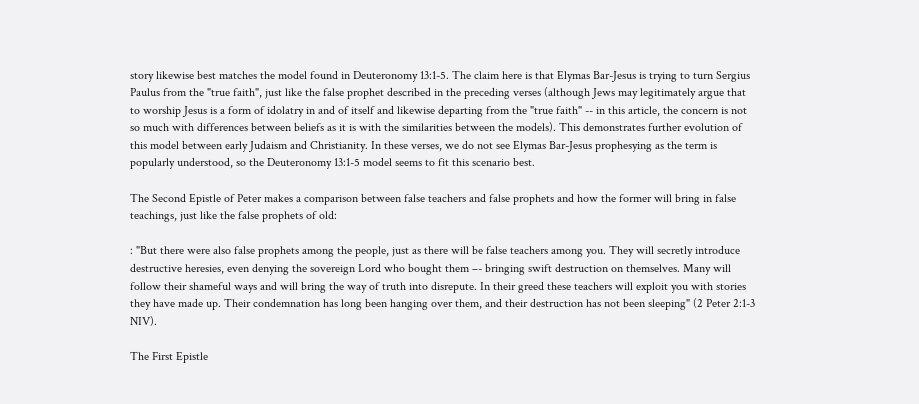story likewise best matches the model found in Deuteronomy 13:1-5. The claim here is that Elymas Bar-Jesus is trying to turn Sergius Paulus from the "true faith", just like the false prophet described in the preceding verses (although Jews may legitimately argue that to worship Jesus is a form of idolatry in and of itself and likewise departing from the "true faith" -- in this article, the concern is not so much with differences between beliefs as it is with the similarities between the models). This demonstrates further evolution of this model between early Judaism and Christianity. In these verses, we do not see Elymas Bar-Jesus prophesying as the term is popularly understood, so the Deuteronomy 13:1-5 model seems to fit this scenario best.

The Second Epistle of Peter makes a comparison between false teachers and false prophets and how the former will bring in false teachings, just like the false prophets of old:

: "But there were also false prophets among the people, just as there will be false teachers among you. They will secretly introduce destructive heresies, even denying the sovereign Lord who bought them –- bringing swift destruction on themselves. Many will follow their shameful ways and will bring the way of truth into disrepute. In their greed these teachers will exploit you with stories they have made up. Their condemnation has long been hanging over them, and their destruction has not been sleeping" (2 Peter 2:1-3 NIV).

The First Epistle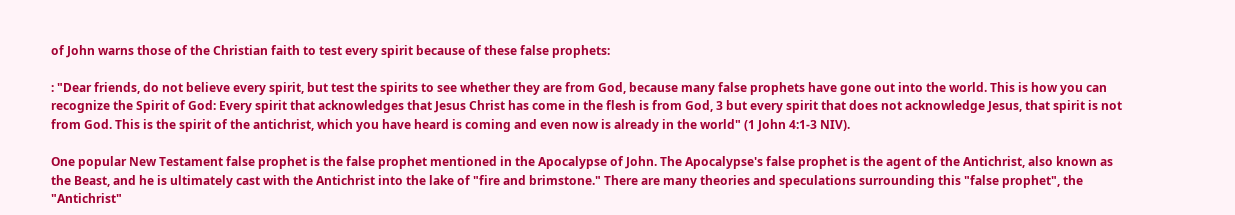of John warns those of the Christian faith to test every spirit because of these false prophets:

: "Dear friends, do not believe every spirit, but test the spirits to see whether they are from God, because many false prophets have gone out into the world. This is how you can recognize the Spirit of God: Every spirit that acknowledges that Jesus Christ has come in the flesh is from God, 3 but every spirit that does not acknowledge Jesus, that spirit is not from God. This is the spirit of the antichrist, which you have heard is coming and even now is already in the world" (1 John 4:1-3 NIV).

One popular New Testament false prophet is the false prophet mentioned in the Apocalypse of John. The Apocalypse's false prophet is the agent of the Antichrist, also known as the Beast, and he is ultimately cast with the Antichrist into the lake of "fire and brimstone." There are many theories and speculations surrounding this "false prophet", the "Antichrist"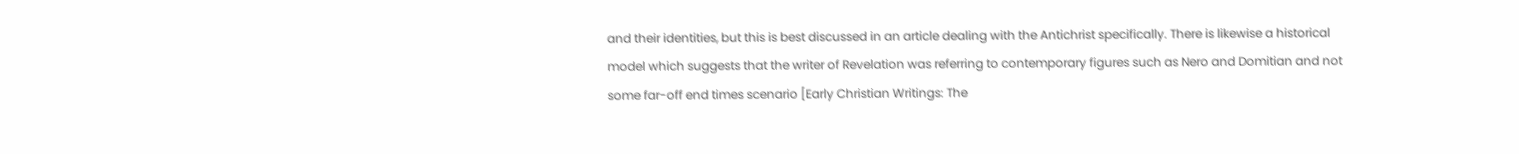and their identities, but this is best discussed in an article dealing with the Antichrist specifically. There is likewise a historical model which suggests that the writer of Revelation was referring to contemporary figures such as Nero and Domitian and not some far-off end times scenario [Early Christian Writings: The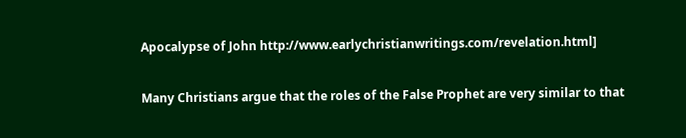Apocalypse of John http://www.earlychristianwritings.com/revelation.html]

Many Christians argue that the roles of the False Prophet are very similar to that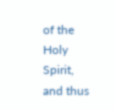of the Holy Spirit, and thus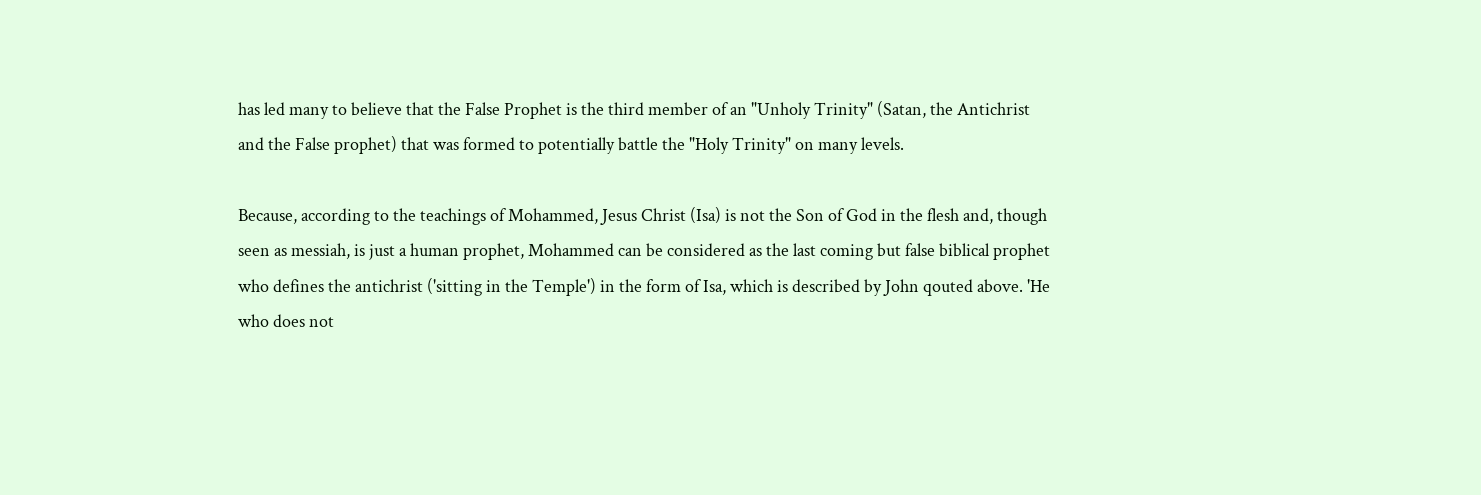has led many to believe that the False Prophet is the third member of an "Unholy Trinity" (Satan, the Antichrist and the False prophet) that was formed to potentially battle the "Holy Trinity" on many levels.

Because, according to the teachings of Mohammed, Jesus Christ (Isa) is not the Son of God in the flesh and, though seen as messiah, is just a human prophet, Mohammed can be considered as the last coming but false biblical prophet who defines the antichrist ('sitting in the Temple') in the form of Isa, which is described by John qouted above. 'He who does not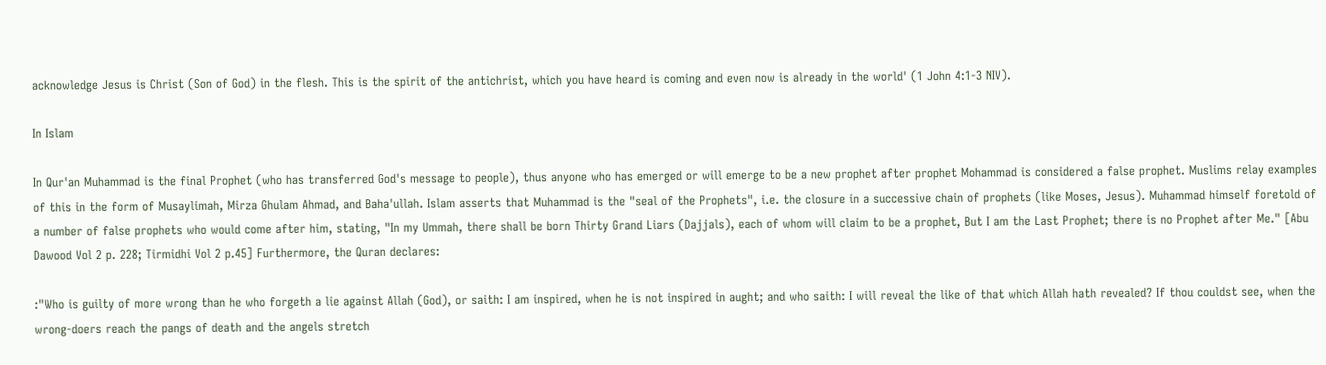acknowledge Jesus is Christ (Son of God) in the flesh. This is the spirit of the antichrist, which you have heard is coming and even now is already in the world' (1 John 4:1-3 NIV).

In Islam

In Qur'an Muhammad is the final Prophet (who has transferred God's message to people), thus anyone who has emerged or will emerge to be a new prophet after prophet Mohammad is considered a false prophet. Muslims relay examples of this in the form of Musaylimah, Mirza Ghulam Ahmad, and Baha'ullah. Islam asserts that Muhammad is the "seal of the Prophets", i.e. the closure in a successive chain of prophets (like Moses, Jesus). Muhammad himself foretold of a number of false prophets who would come after him, stating, "In my Ummah, there shall be born Thirty Grand Liars (Dajjals), each of whom will claim to be a prophet, But I am the Last Prophet; there is no Prophet after Me." [Abu Dawood Vol 2 p. 228; Tirmidhi Vol 2 p.45] Furthermore, the Quran declares:

:"Who is guilty of more wrong than he who forgeth a lie against Allah (God), or saith: I am inspired, when he is not inspired in aught; and who saith: I will reveal the like of that which Allah hath revealed? If thou couldst see, when the wrong-doers reach the pangs of death and the angels stretch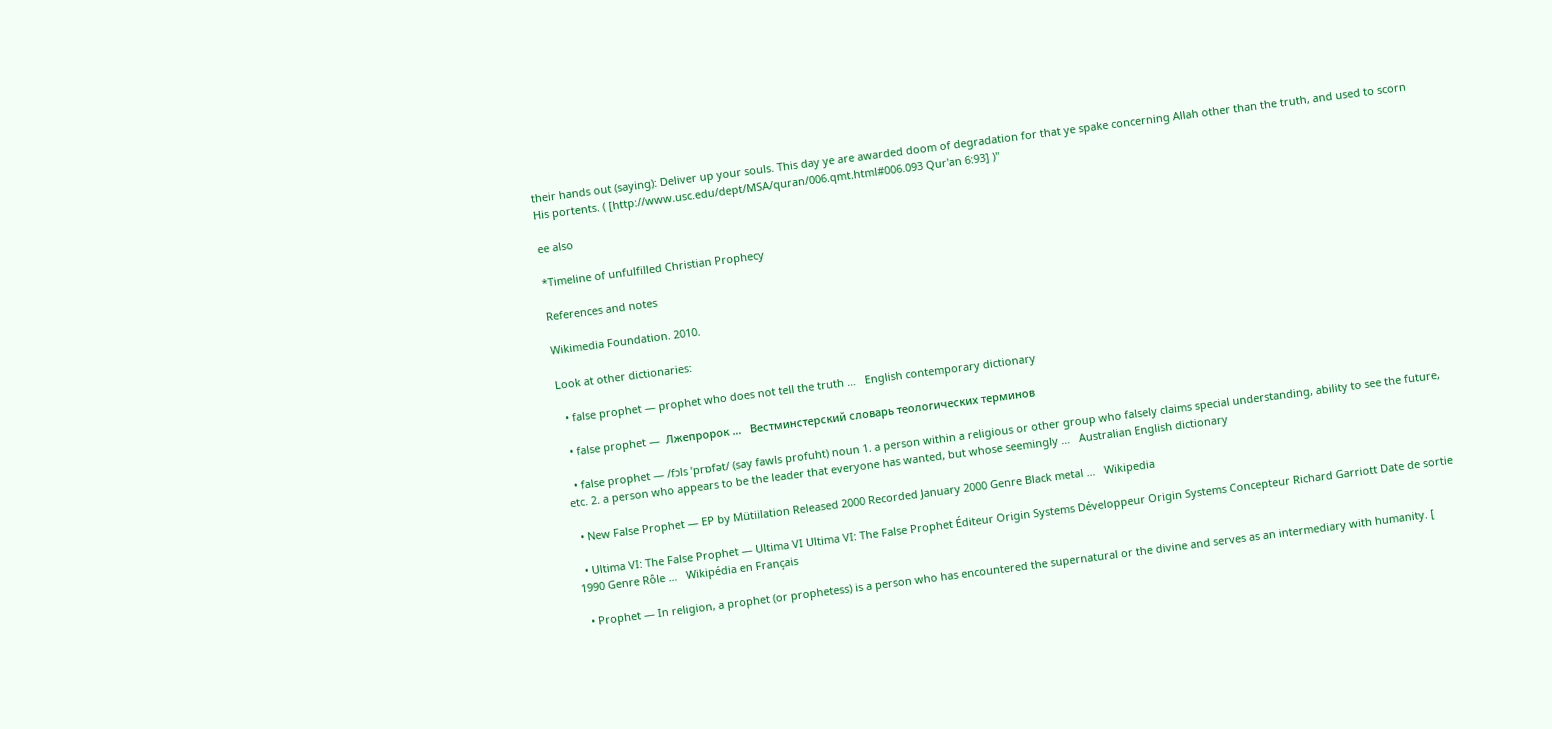their hands out (saying): Deliver up your souls. This day ye are awarded doom of degradation for that ye spake concerning Allah other than the truth, and used to scorn His portents. ( [http://www.usc.edu/dept/MSA/quran/006.qmt.html#006.093 Qur'an 6:93] )"

ee also

*Timeline of unfulfilled Christian Prophecy

References and notes

Wikimedia Foundation. 2010.

Look at other dictionaries:

  • false prophet — prophet who does not tell the truth …   English contemporary dictionary

  • false prophet —  Лжепророк …   Вестминстерский словарь теологических терминов

  • false prophet — /fɔls ˈprɒfət/ (say fawls profuht) noun 1. a person within a religious or other group who falsely claims special understanding, ability to see the future, etc. 2. a person who appears to be the leader that everyone has wanted, but whose seemingly …   Australian English dictionary

  • New False Prophet — EP by Mütiilation Released 2000 Recorded January 2000 Genre Black metal …   Wikipedia

  • Ultima VI: The False Prophet — Ultima VI Ultima VI: The False Prophet Éditeur Origin Systems Développeur Origin Systems Concepteur Richard Garriott Date de sortie 1990 Genre Rôle …   Wikipédia en Français

  • Prophet — In religion, a prophet (or prophetess) is a person who has encountered the supernatural or the divine and serves as an intermediary with humanity. [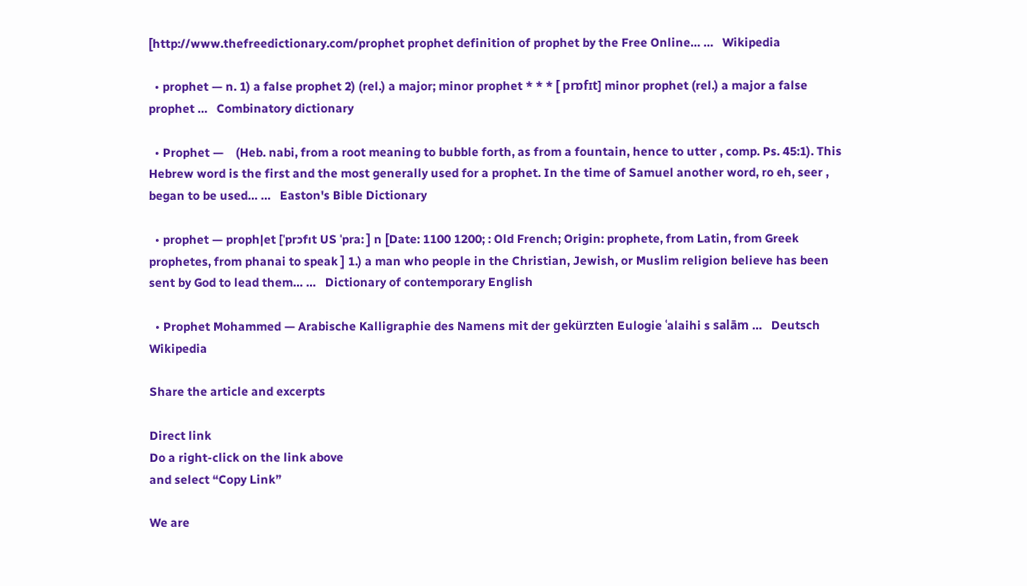[http://www.thefreedictionary.com/prophet prophet definition of prophet by the Free Online… …   Wikipedia

  • prophet — n. 1) a false prophet 2) (rel.) a major; minor prophet * * * [ prɒfɪt] minor prophet (rel.) a major a false prophet …   Combinatory dictionary

  • Prophet —    (Heb. nabi, from a root meaning to bubble forth, as from a fountain, hence to utter , comp. Ps. 45:1). This Hebrew word is the first and the most generally used for a prophet. In the time of Samuel another word, ro eh, seer , began to be used… …   Easton's Bible Dictionary

  • prophet — proph|et [ˈprɔfıt US ˈpra: ] n [Date: 1100 1200; : Old French; Origin: prophete, from Latin, from Greek prophetes, from phanai to speak ] 1.) a man who people in the Christian, Jewish, or Muslim religion believe has been sent by God to lead them… …   Dictionary of contemporary English

  • Prophet Mohammed — Arabische Kalligraphie des Namens mit der gekürzten Eulogie ʿalaihi s salām …   Deutsch Wikipedia

Share the article and excerpts

Direct link
Do a right-click on the link above
and select “Copy Link”

We are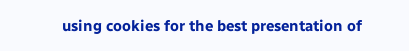using cookies for the best presentation of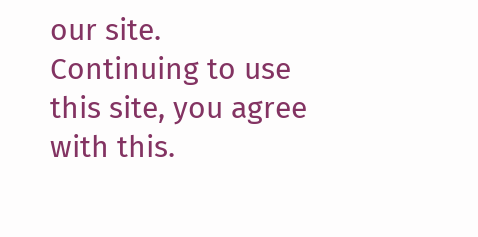our site. Continuing to use this site, you agree with this.